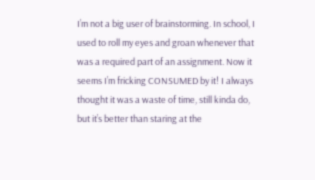I’m not a big user of brainstorming. In school, I used to roll my eyes and groan whenever that was a required part of an assignment. Now it seems I’m fricking CONSUMED by it! I always thought it was a waste of time, still kinda do, but it’s better than staring at the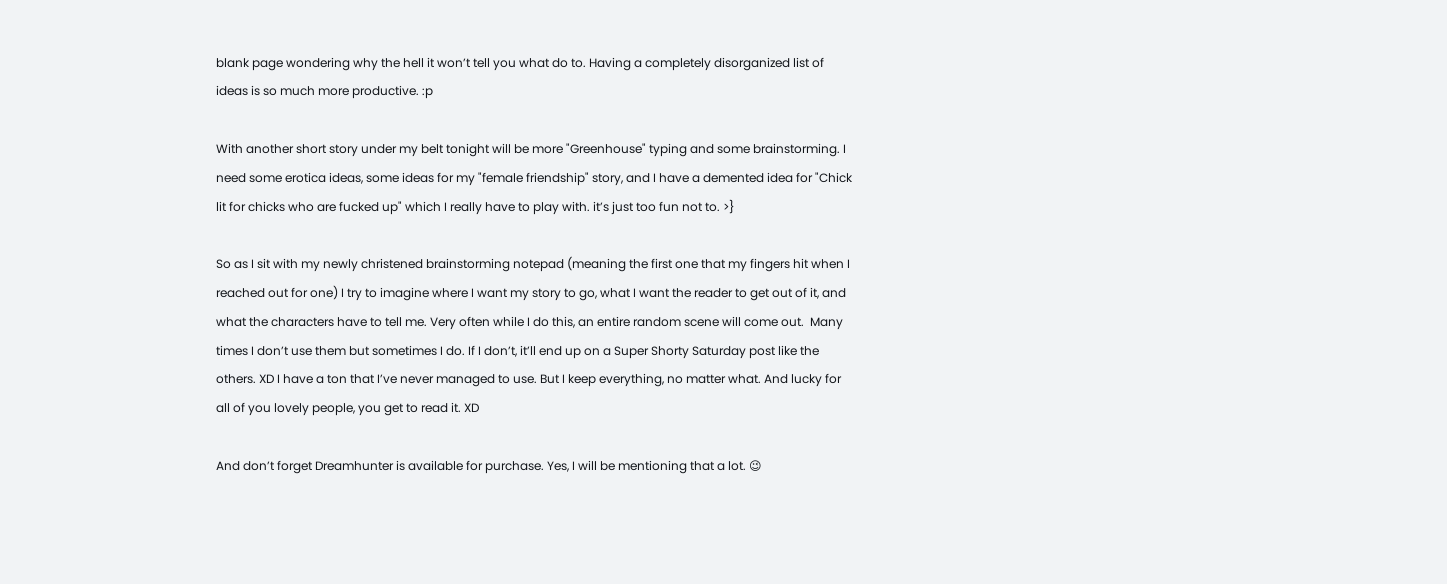blank page wondering why the hell it won’t tell you what do to. Having a completely disorganized list of ideas is so much more productive. :p

With another short story under my belt tonight will be more "Greenhouse" typing and some brainstorming. I need some erotica ideas, some ideas for my "female friendship" story, and I have a demented idea for "Chick lit for chicks who are fucked up" which I really have to play with. it’s just too fun not to. >}

So as I sit with my newly christened brainstorming notepad (meaning the first one that my fingers hit when I reached out for one) I try to imagine where I want my story to go, what I want the reader to get out of it, and what the characters have to tell me. Very often while I do this, an entire random scene will come out.  Many times I don’t use them but sometimes I do. If I don’t, it’ll end up on a Super Shorty Saturday post like the others. XD I have a ton that I’ve never managed to use. But I keep everything, no matter what. And lucky for all of you lovely people, you get to read it. XD

And don’t forget Dreamhunter is available for purchase. Yes, I will be mentioning that a lot. 😉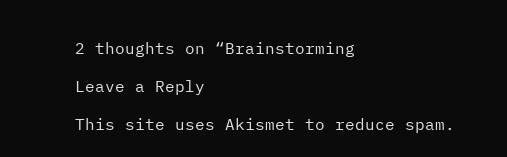2 thoughts on “Brainstorming

Leave a Reply

This site uses Akismet to reduce spam.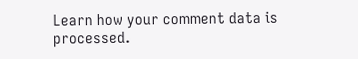Learn how your comment data is processed.